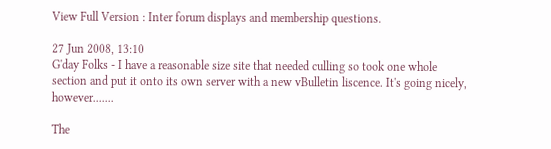View Full Version : Inter forum displays and membership questions.

27 Jun 2008, 13:10
G'day Folks - I have a reasonable size site that needed culling so took one whole section and put it onto its own server with a new vBulletin liscence. It's going nicely, however.......

The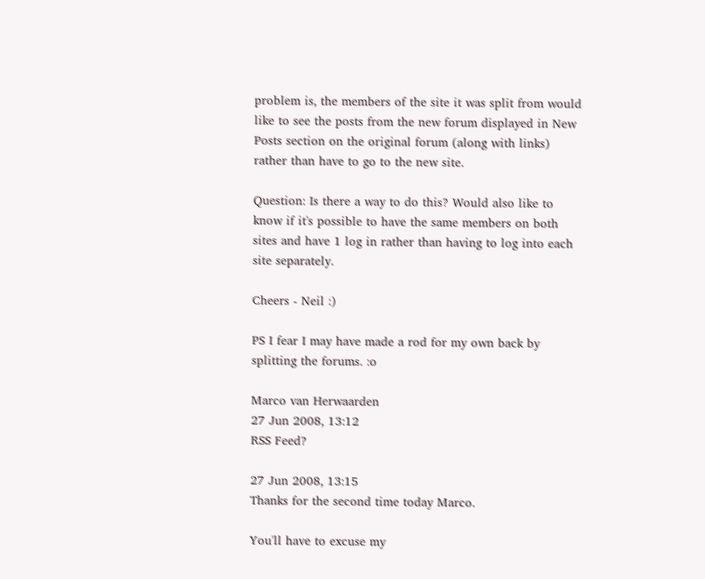problem is, the members of the site it was split from would like to see the posts from the new forum displayed in New Posts section on the original forum (along with links) rather than have to go to the new site.

Question: Is there a way to do this? Would also like to know if it's possible to have the same members on both sites and have 1 log in rather than having to log into each site separately.

Cheers - Neil :)

PS I fear I may have made a rod for my own back by splitting the forums. :o

Marco van Herwaarden
27 Jun 2008, 13:12
RSS Feed?

27 Jun 2008, 13:15
Thanks for the second time today Marco.

You'll have to excuse my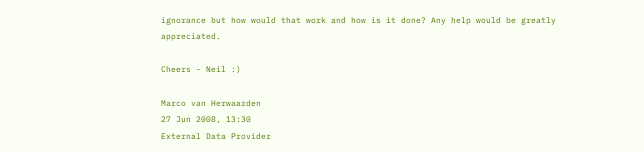ignorance but how would that work and how is it done? Any help would be greatly appreciated.

Cheers - Neil :)

Marco van Herwaarden
27 Jun 2008, 13:30
External Data Provider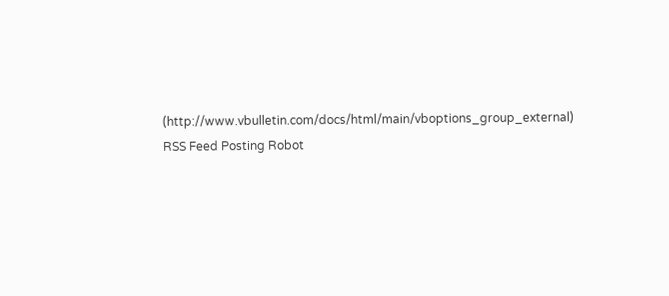(http://www.vbulletin.com/docs/html/main/vboptions_group_external)
RSS Feed Posting Robot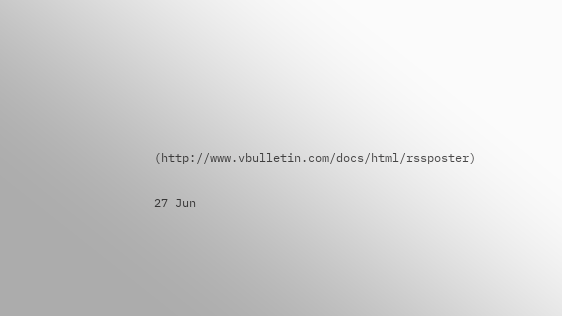(http://www.vbulletin.com/docs/html/rssposter)

27 Jun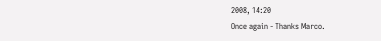2008, 14:20
Once again - Thanks Marco.